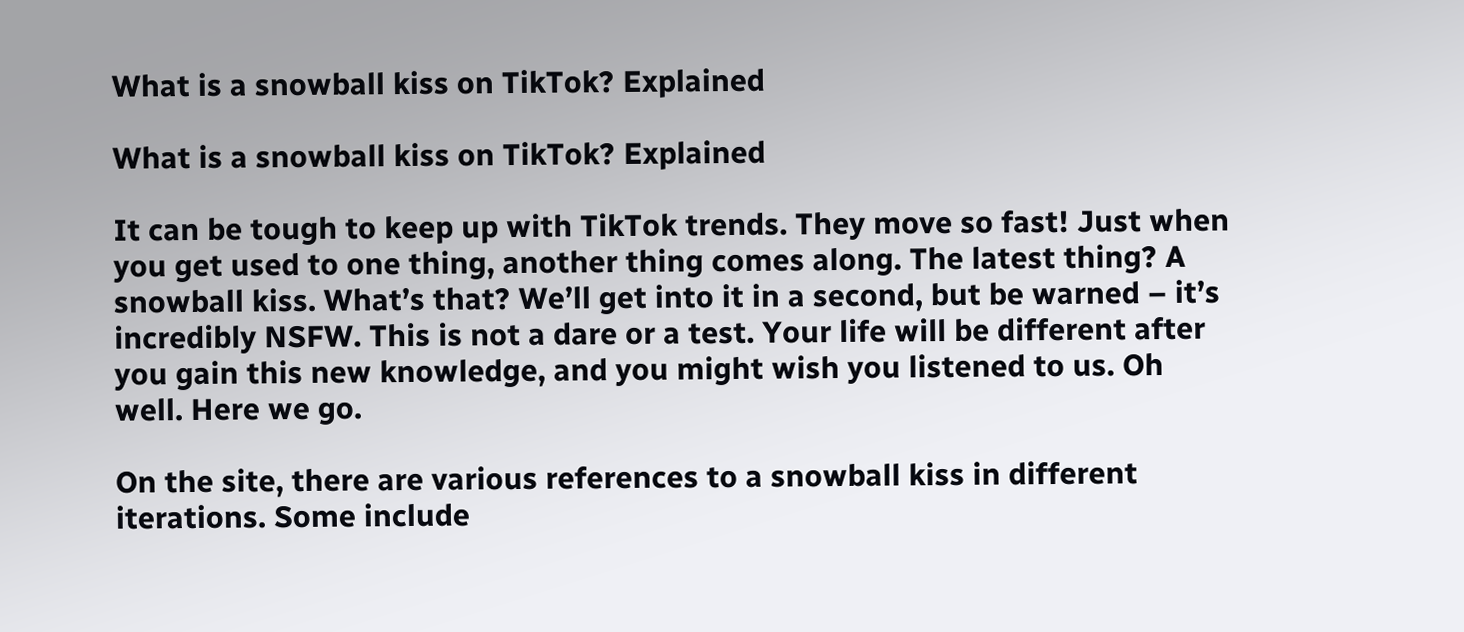What is a snowball kiss on TikTok? Explained

What is a snowball kiss on TikTok? Explained

It can be tough to keep up with TikTok trends. They move so fast! Just when you get used to one thing, another thing comes along. The latest thing? A snowball kiss. What’s that? We’ll get into it in a second, but be warned – it’s incredibly NSFW. This is not a dare or a test. Your life will be different after you gain this new knowledge, and you might wish you listened to us. Oh well. Here we go.

On the site, there are various references to a snowball kiss in different iterations. Some include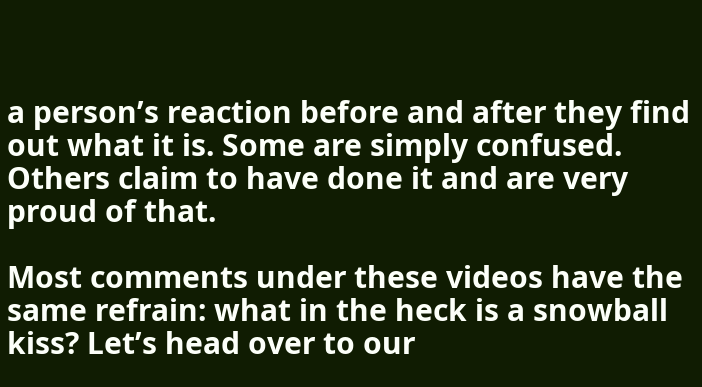a person’s reaction before and after they find out what it is. Some are simply confused. Others claim to have done it and are very proud of that.

Most comments under these videos have the same refrain: what in the heck is a snowball kiss? Let’s head over to our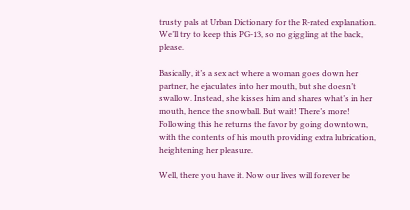trusty pals at Urban Dictionary for the R-rated explanation. We’ll try to keep this PG-13, so no giggling at the back, please.

Basically, it’s a sex act where a woman goes down her partner, he ejaculates into her mouth, but she doesn’t swallow. Instead, she kisses him and shares what’s in her mouth, hence the snowball. But wait! There’s more! Following this he returns the favor by going downtown, with the contents of his mouth providing extra lubrication, heightening her pleasure.

Well, there you have it. Now our lives will forever be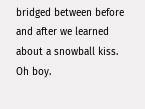bridged between before and after we learned about a snowball kiss. Oh boy.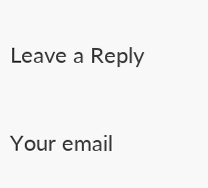Leave a Reply

Your email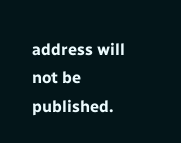address will not be published.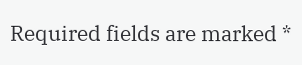Required fields are marked *